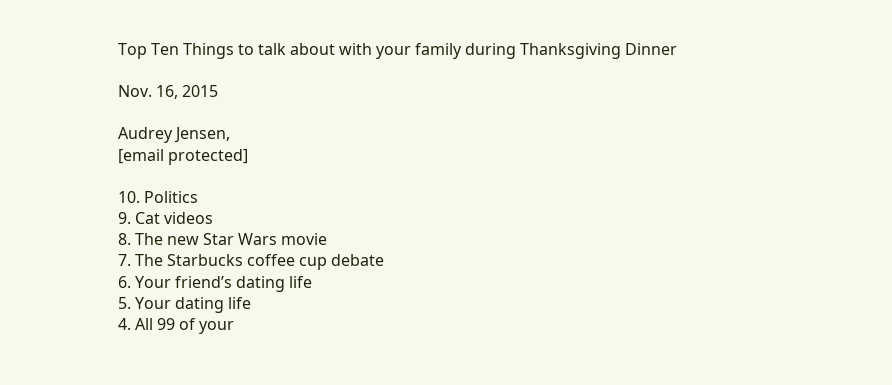Top Ten Things to talk about with your family during Thanksgiving Dinner

Nov. 16, 2015

Audrey Jensen,
[email protected]

10. Politics
9. Cat videos
8. The new Star Wars movie
7. The Starbucks coffee cup debate
6. Your friend’s dating life
5. Your dating life
4. All 99 of your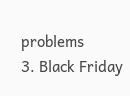problems
3. Black Friday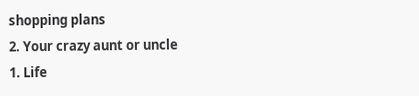shopping plans
2. Your crazy aunt or uncle
1. Life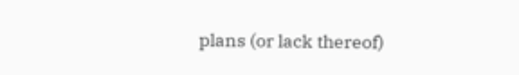plans (or lack thereof)